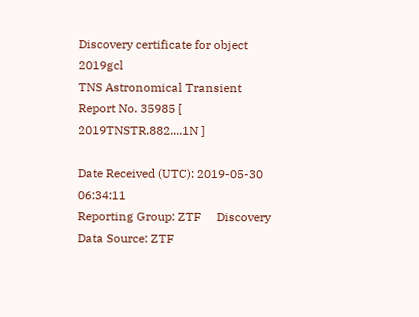Discovery certificate for object 2019gcl
TNS Astronomical Transient Report No. 35985 [ 2019TNSTR.882....1N ]

Date Received (UTC): 2019-05-30 06:34:11
Reporting Group: ZTF     Discovery Data Source: ZTF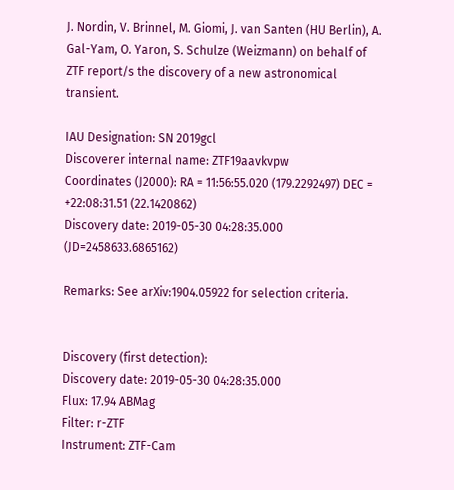J. Nordin, V. Brinnel, M. Giomi, J. van Santen (HU Berlin), A. Gal-Yam, O. Yaron, S. Schulze (Weizmann) on behalf of ZTF report/s the discovery of a new astronomical transient.

IAU Designation: SN 2019gcl
Discoverer internal name: ZTF19aavkvpw
Coordinates (J2000): RA = 11:56:55.020 (179.2292497) DEC = +22:08:31.51 (22.1420862)
Discovery date: 2019-05-30 04:28:35.000 (JD=2458633.6865162)

Remarks: See arXiv:1904.05922 for selection criteria.


Discovery (first detection):
Discovery date: 2019-05-30 04:28:35.000
Flux: 17.94 ABMag
Filter: r-ZTF
Instrument: ZTF-Cam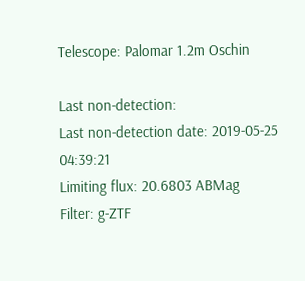Telescope: Palomar 1.2m Oschin

Last non-detection:
Last non-detection date: 2019-05-25 04:39:21
Limiting flux: 20.6803 ABMag
Filter: g-ZTF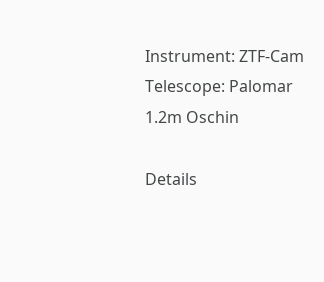Instrument: ZTF-Cam
Telescope: Palomar 1.2m Oschin

Details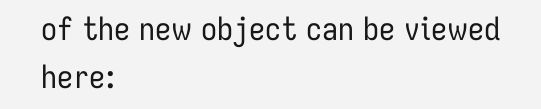of the new object can be viewed here: